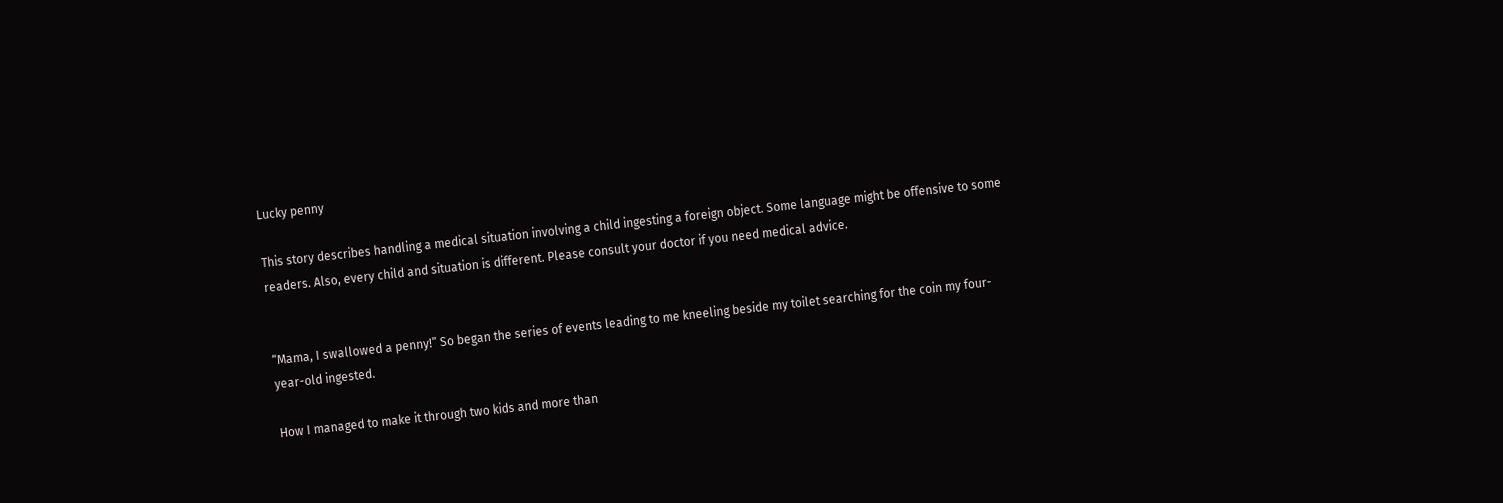Lucky penny

This story describes handling a medical situation involving a child ingesting a foreign object. Some language might be offensive to some readers. Also, every child and situation is different. Please consult your doctor if you need medical advice.


“Mama, I swallowed a penny!” So began the series of events leading to me kneeling beside my toilet searching for the coin my four-year-old ingested.

How I managed to make it through two kids and more than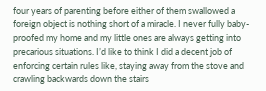four years of parenting before either of them swallowed a foreign object is nothing short of a miracle. I never fully baby-proofed my home and my little ones are always getting into precarious situations. I’d like to think I did a decent job of enforcing certain rules like, staying away from the stove and crawling backwards down the stairs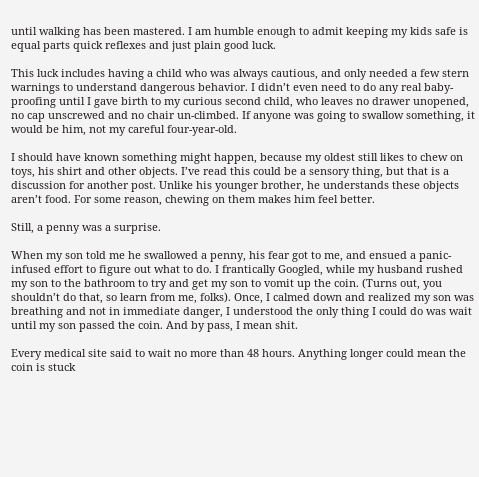until walking has been mastered. I am humble enough to admit keeping my kids safe is equal parts quick reflexes and just plain good luck.

This luck includes having a child who was always cautious, and only needed a few stern warnings to understand dangerous behavior. I didn’t even need to do any real baby-proofing until I gave birth to my curious second child, who leaves no drawer unopened, no cap unscrewed and no chair un-climbed. If anyone was going to swallow something, it would be him, not my careful four-year-old.

I should have known something might happen, because my oldest still likes to chew on toys, his shirt and other objects. I’ve read this could be a sensory thing, but that is a discussion for another post. Unlike his younger brother, he understands these objects aren’t food. For some reason, chewing on them makes him feel better.

Still, a penny was a surprise.

When my son told me he swallowed a penny, his fear got to me, and ensued a panic-infused effort to figure out what to do. I frantically Googled, while my husband rushed my son to the bathroom to try and get my son to vomit up the coin. (Turns out, you shouldn’t do that, so learn from me, folks). Once, I calmed down and realized my son was breathing and not in immediate danger, I understood the only thing I could do was wait until my son passed the coin. And by pass, I mean shit.

Every medical site said to wait no more than 48 hours. Anything longer could mean the coin is stuck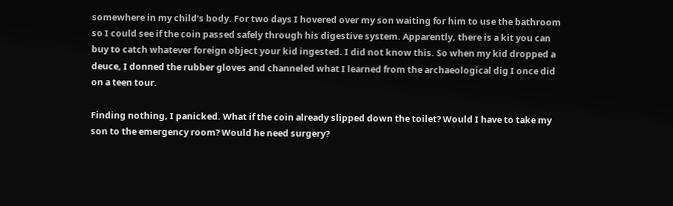somewhere in my child’s body. For two days I hovered over my son waiting for him to use the bathroom so I could see if the coin passed safely through his digestive system. Apparently, there is a kit you can buy to catch whatever foreign object your kid ingested. I did not know this. So when my kid dropped a deuce, I donned the rubber gloves and channeled what I learned from the archaeological dig I once did on a teen tour.

Finding nothing, I panicked. What if the coin already slipped down the toilet? Would I have to take my son to the emergency room? Would he need surgery?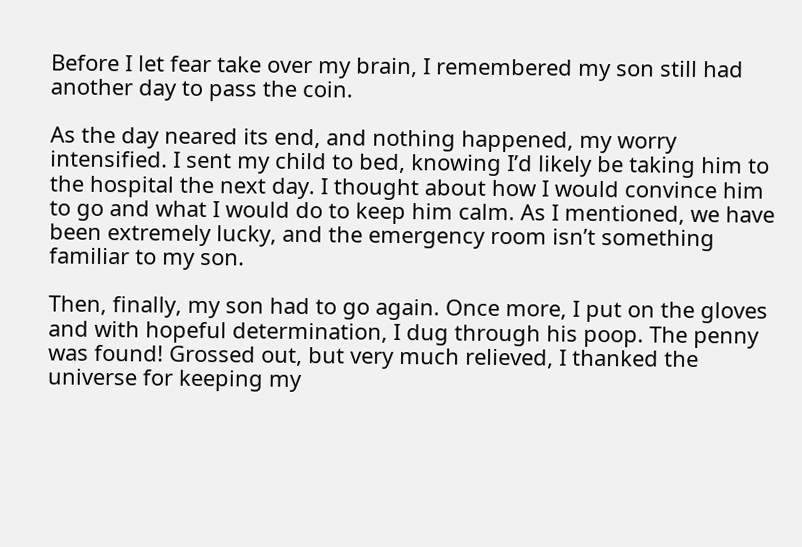Before I let fear take over my brain, I remembered my son still had another day to pass the coin.

As the day neared its end, and nothing happened, my worry intensified. I sent my child to bed, knowing I’d likely be taking him to the hospital the next day. I thought about how I would convince him to go and what I would do to keep him calm. As I mentioned, we have been extremely lucky, and the emergency room isn’t something familiar to my son.

Then, finally, my son had to go again. Once more, I put on the gloves and with hopeful determination, I dug through his poop. The penny was found! Grossed out, but very much relieved, I thanked the universe for keeping my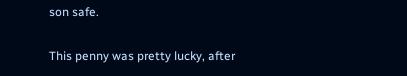son safe.

This penny was pretty lucky, after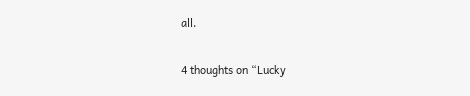all.

4 thoughts on “Lucky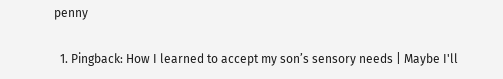penny

  1. Pingback: How I learned to accept my son’s sensory needs | Maybe I'll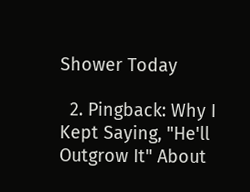Shower Today

  2. Pingback: Why I Kept Saying, "He'll Outgrow It" About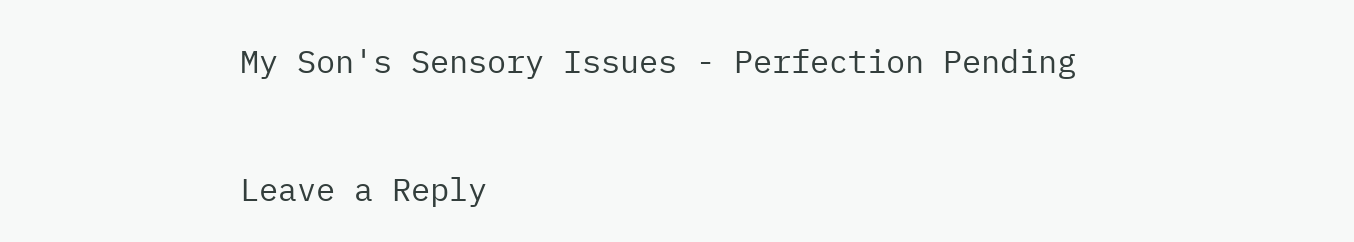My Son's Sensory Issues - Perfection Pending

Leave a Reply